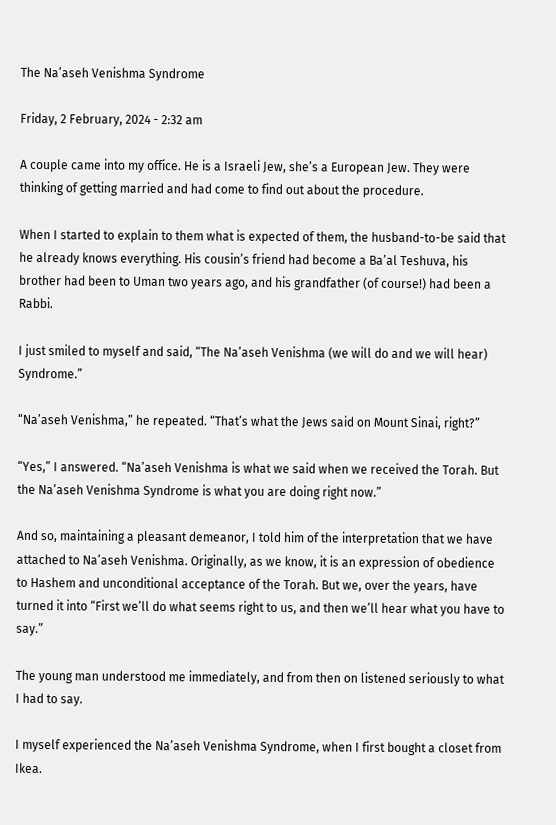The Na’aseh Venishma Syndrome

Friday, 2 February, 2024 - 2:32 am

A couple came into my office. He is a Israeli Jew, she’s a European Jew. They were thinking of getting married and had come to find out about the procedure.

When I started to explain to them what is expected of them, the husband-to-be said that he already knows everything. His cousin’s friend had become a Ba’al Teshuva, his brother had been to Uman two years ago, and his grandfather (of course!) had been a Rabbi.

I just smiled to myself and said, “The Na’aseh Venishma (we will do and we will hear) Syndrome.”

“Na’aseh Venishma,” he repeated. “That’s what the Jews said on Mount Sinai, right?”

“Yes,” I answered. “Na’aseh Venishma is what we said when we received the Torah. But the Na’aseh Venishma Syndrome is what you are doing right now.”

And so, maintaining a pleasant demeanor, I told him of the interpretation that we have attached to Na’aseh Venishma. Originally, as we know, it is an expression of obedience to Hashem and unconditional acceptance of the Torah. But we, over the years, have turned it into “First we’ll do what seems right to us, and then we’ll hear what you have to say.”

The young man understood me immediately, and from then on listened seriously to what I had to say.

I myself experienced the Na’aseh Venishma Syndrome, when I first bought a closet from Ikea.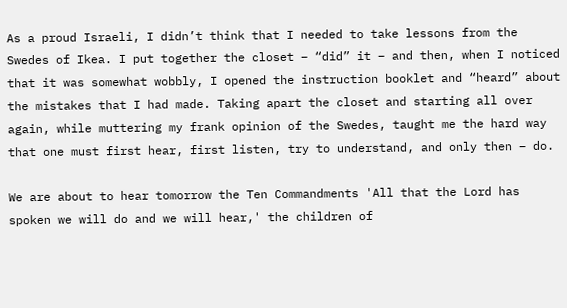As a proud Israeli, I didn’t think that I needed to take lessons from the Swedes of Ikea. I put together the closet – “did” it – and then, when I noticed that it was somewhat wobbly, I opened the instruction booklet and “heard” about the mistakes that I had made. Taking apart the closet and starting all over again, while muttering my frank opinion of the Swedes, taught me the hard way that one must first hear, first listen, try to understand, and only then – do.

We are about to hear tomorrow the Ten Commandments 'All that the Lord has spoken we will do and we will hear,' the children of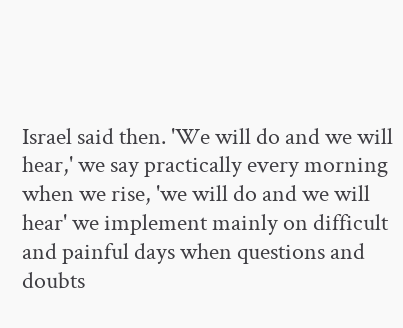Israel said then. 'We will do and we will hear,' we say practically every morning when we rise, 'we will do and we will hear' we implement mainly on difficult and painful days when questions and doubts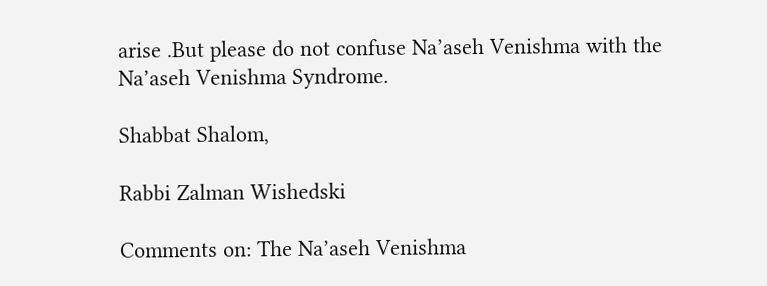arise .But please do not confuse Na’aseh Venishma with the Na’aseh Venishma Syndrome.

Shabbat Shalom,

Rabbi Zalman Wishedski

Comments on: The Na’aseh Venishma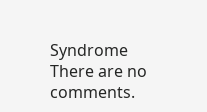Syndrome
There are no comments.